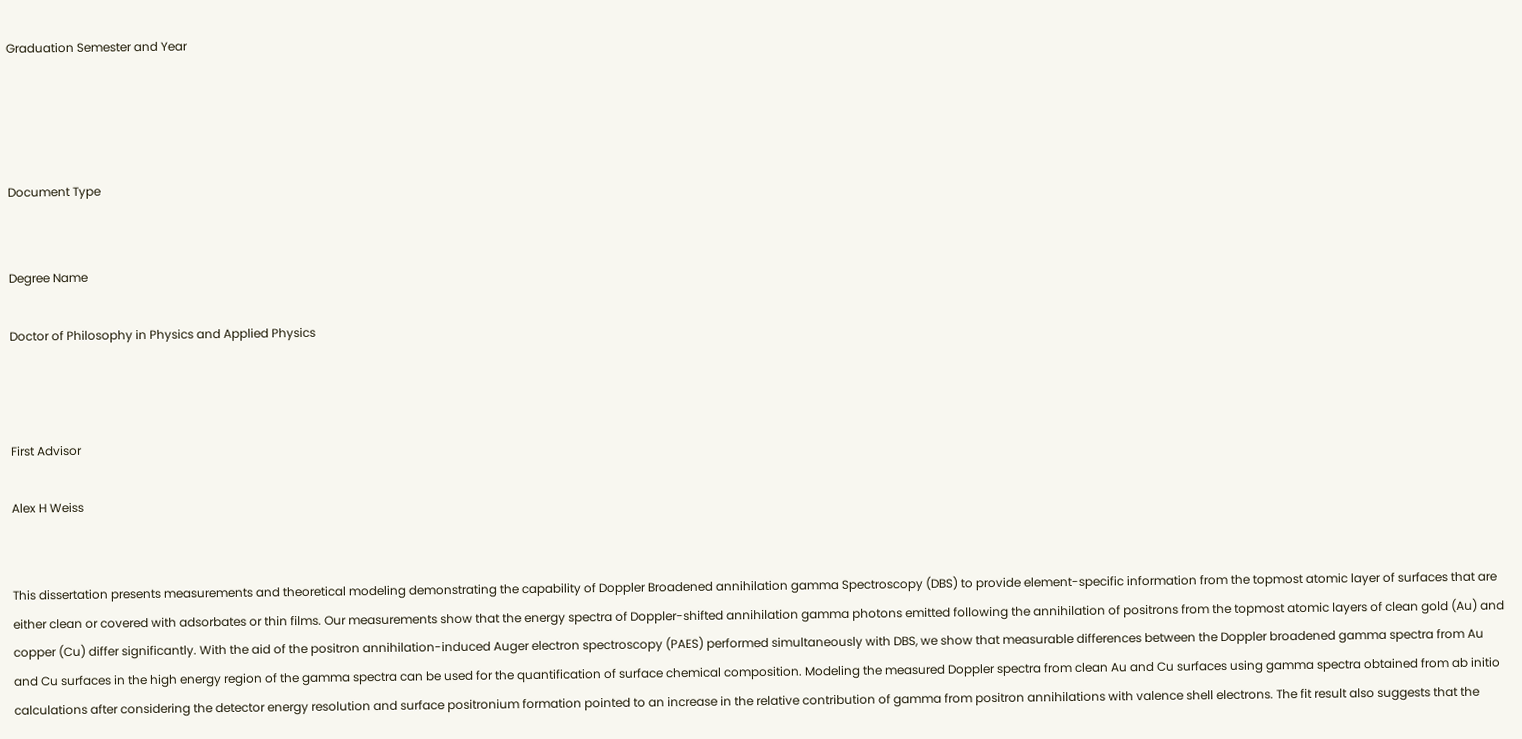Graduation Semester and Year




Document Type


Degree Name

Doctor of Philosophy in Physics and Applied Physics



First Advisor

Alex H Weiss


This dissertation presents measurements and theoretical modeling demonstrating the capability of Doppler Broadened annihilation gamma Spectroscopy (DBS) to provide element-specific information from the topmost atomic layer of surfaces that are either clean or covered with adsorbates or thin films. Our measurements show that the energy spectra of Doppler-shifted annihilation gamma photons emitted following the annihilation of positrons from the topmost atomic layers of clean gold (Au) and copper (Cu) differ significantly. With the aid of the positron annihilation-induced Auger electron spectroscopy (PAES) performed simultaneously with DBS, we show that measurable differences between the Doppler broadened gamma spectra from Au and Cu surfaces in the high energy region of the gamma spectra can be used for the quantification of surface chemical composition. Modeling the measured Doppler spectra from clean Au and Cu surfaces using gamma spectra obtained from ab initio calculations after considering the detector energy resolution and surface positronium formation pointed to an increase in the relative contribution of gamma from positron annihilations with valence shell electrons. The fit result also suggests that the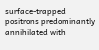surface-trapped positrons predominantly annihilated with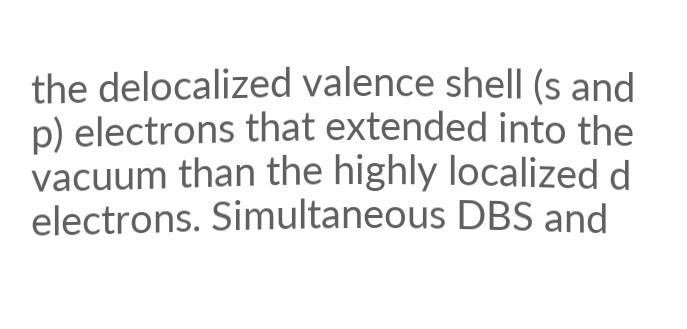the delocalized valence shell (s and p) electrons that extended into the vacuum than the highly localized d electrons. Simultaneous DBS and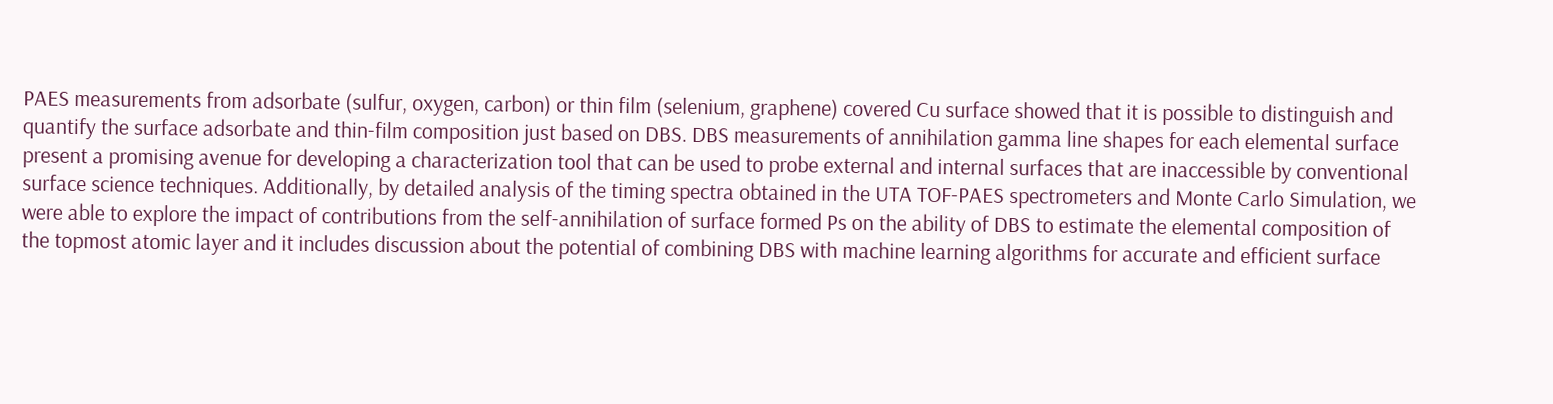PAES measurements from adsorbate (sulfur, oxygen, carbon) or thin film (selenium, graphene) covered Cu surface showed that it is possible to distinguish and quantify the surface adsorbate and thin-film composition just based on DBS. DBS measurements of annihilation gamma line shapes for each elemental surface present a promising avenue for developing a characterization tool that can be used to probe external and internal surfaces that are inaccessible by conventional surface science techniques. Additionally, by detailed analysis of the timing spectra obtained in the UTA TOF-PAES spectrometers and Monte Carlo Simulation, we were able to explore the impact of contributions from the self-annihilation of surface formed Ps on the ability of DBS to estimate the elemental composition of the topmost atomic layer and it includes discussion about the potential of combining DBS with machine learning algorithms for accurate and efficient surface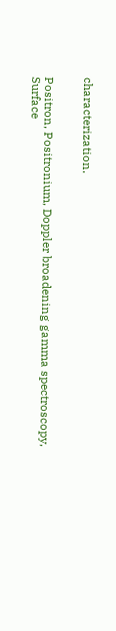characterization.


Positron, Positronium, Doppler broadening gamma spectroscopy, Surface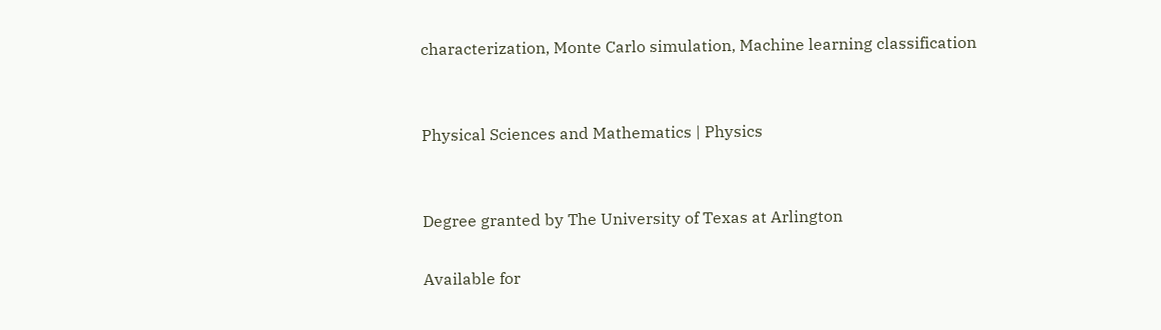characterization, Monte Carlo simulation, Machine learning classification


Physical Sciences and Mathematics | Physics


Degree granted by The University of Texas at Arlington

Available for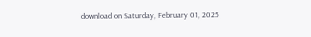download on Saturday, February 01, 2025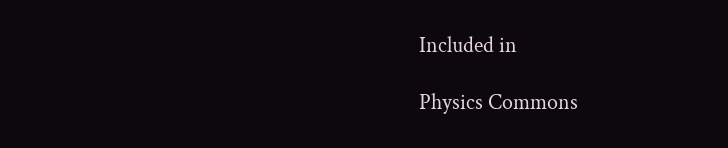Included in

Physics Commons